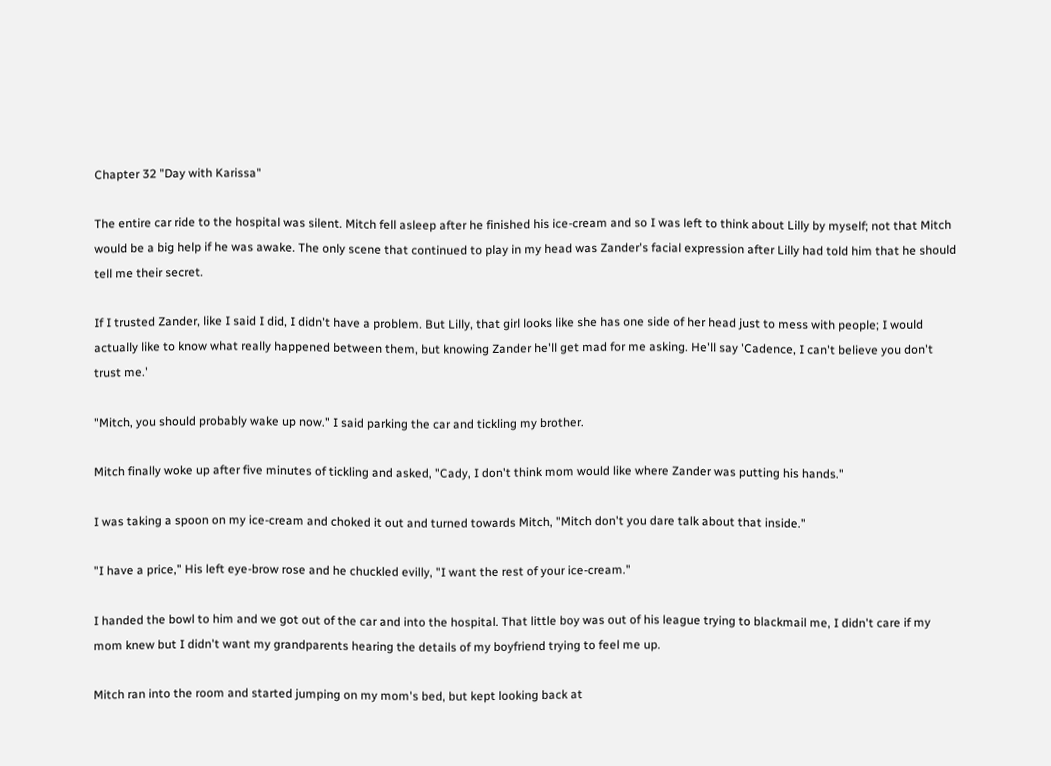Chapter 32 "Day with Karissa"

The entire car ride to the hospital was silent. Mitch fell asleep after he finished his ice-cream and so I was left to think about Lilly by myself; not that Mitch would be a big help if he was awake. The only scene that continued to play in my head was Zander's facial expression after Lilly had told him that he should tell me their secret.

If I trusted Zander, like I said I did, I didn't have a problem. But Lilly, that girl looks like she has one side of her head just to mess with people; I would actually like to know what really happened between them, but knowing Zander he'll get mad for me asking. He'll say 'Cadence, I can't believe you don't trust me.'

"Mitch, you should probably wake up now." I said parking the car and tickling my brother.

Mitch finally woke up after five minutes of tickling and asked, "Cady, I don't think mom would like where Zander was putting his hands."

I was taking a spoon on my ice-cream and choked it out and turned towards Mitch, "Mitch don't you dare talk about that inside."

"I have a price," His left eye-brow rose and he chuckled evilly, "I want the rest of your ice-cream."

I handed the bowl to him and we got out of the car and into the hospital. That little boy was out of his league trying to blackmail me, I didn't care if my mom knew but I didn't want my grandparents hearing the details of my boyfriend trying to feel me up.

Mitch ran into the room and started jumping on my mom's bed, but kept looking back at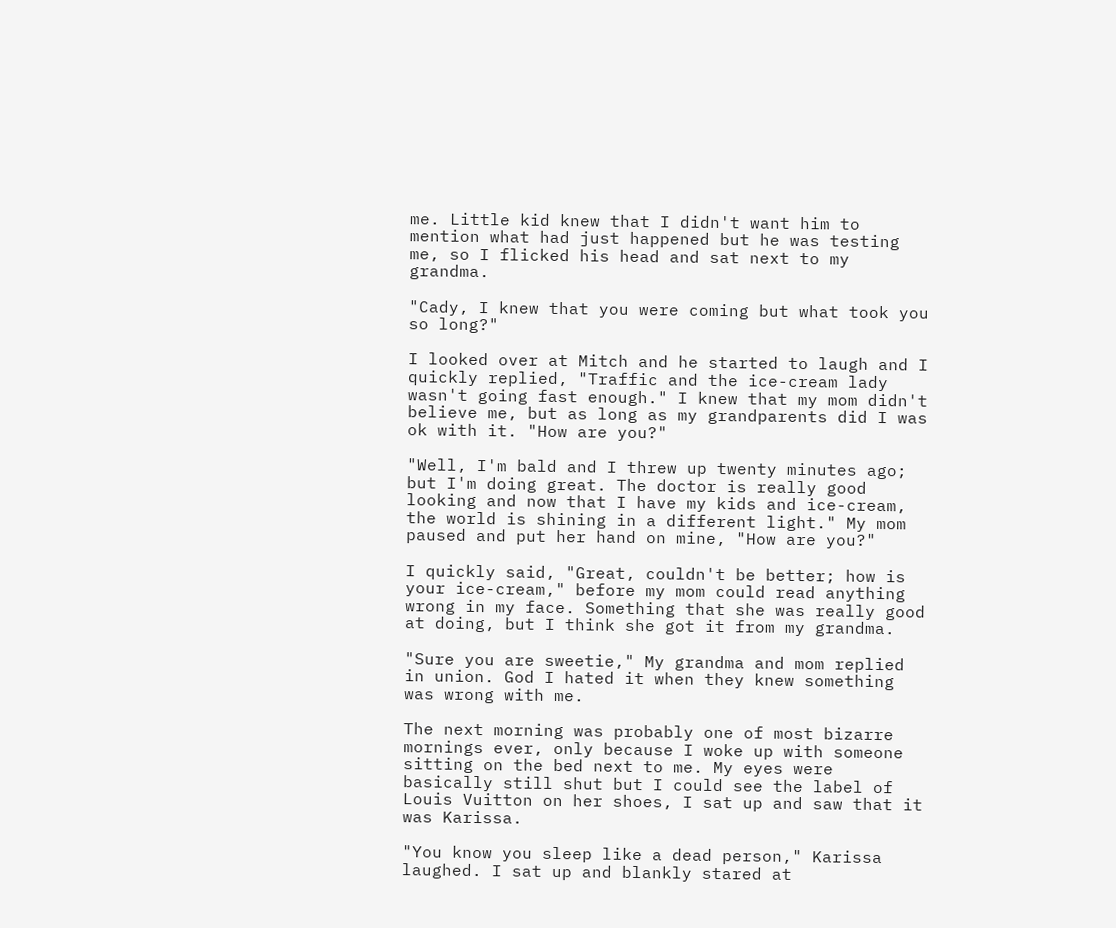me. Little kid knew that I didn't want him to mention what had just happened but he was testing me, so I flicked his head and sat next to my grandma.

"Cady, I knew that you were coming but what took you so long?"

I looked over at Mitch and he started to laugh and I quickly replied, "Traffic and the ice-cream lady wasn't going fast enough." I knew that my mom didn't believe me, but as long as my grandparents did I was ok with it. "How are you?"

"Well, I'm bald and I threw up twenty minutes ago; but I'm doing great. The doctor is really good looking and now that I have my kids and ice-cream, the world is shining in a different light." My mom paused and put her hand on mine, "How are you?"

I quickly said, "Great, couldn't be better; how is your ice-cream," before my mom could read anything wrong in my face. Something that she was really good at doing, but I think she got it from my grandma.

"Sure you are sweetie," My grandma and mom replied in union. God I hated it when they knew something was wrong with me.

The next morning was probably one of most bizarre mornings ever, only because I woke up with someone sitting on the bed next to me. My eyes were basically still shut but I could see the label of Louis Vuitton on her shoes, I sat up and saw that it was Karissa.

"You know you sleep like a dead person," Karissa laughed. I sat up and blankly stared at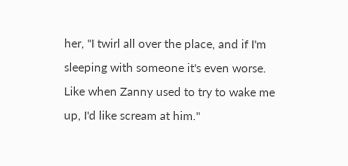her, "I twirl all over the place, and if I'm sleeping with someone it's even worse. Like when Zanny used to try to wake me up, I'd like scream at him."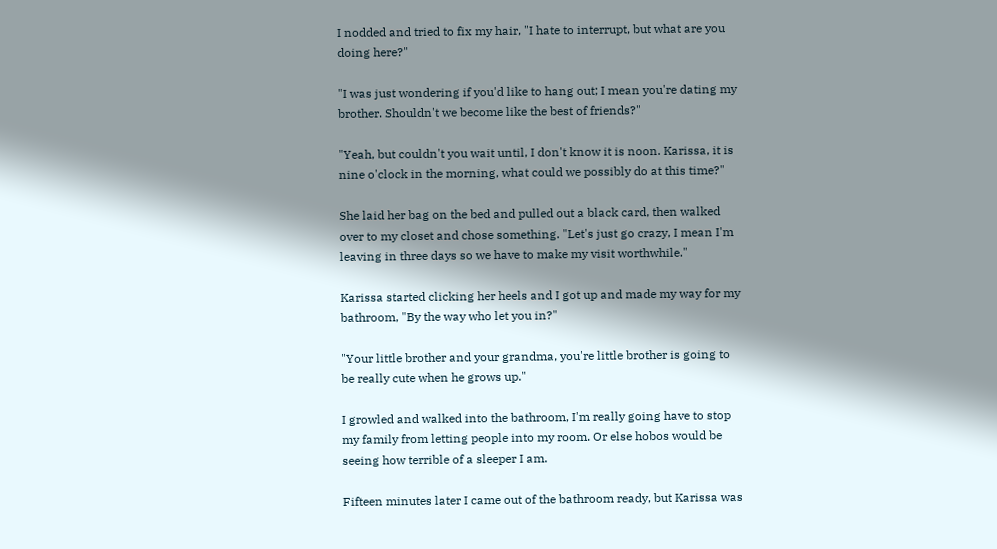I nodded and tried to fix my hair, "I hate to interrupt, but what are you doing here?"

"I was just wondering if you'd like to hang out; I mean you're dating my brother. Shouldn't we become like the best of friends?"

"Yeah, but couldn't you wait until, I don't know it is noon. Karissa, it is nine o'clock in the morning, what could we possibly do at this time?"

She laid her bag on the bed and pulled out a black card, then walked over to my closet and chose something. "Let's just go crazy, I mean I'm leaving in three days so we have to make my visit worthwhile."

Karissa started clicking her heels and I got up and made my way for my bathroom, "By the way who let you in?"

"Your little brother and your grandma, you're little brother is going to be really cute when he grows up."

I growled and walked into the bathroom, I'm really going have to stop my family from letting people into my room. Or else hobos would be seeing how terrible of a sleeper I am.

Fifteen minutes later I came out of the bathroom ready, but Karissa was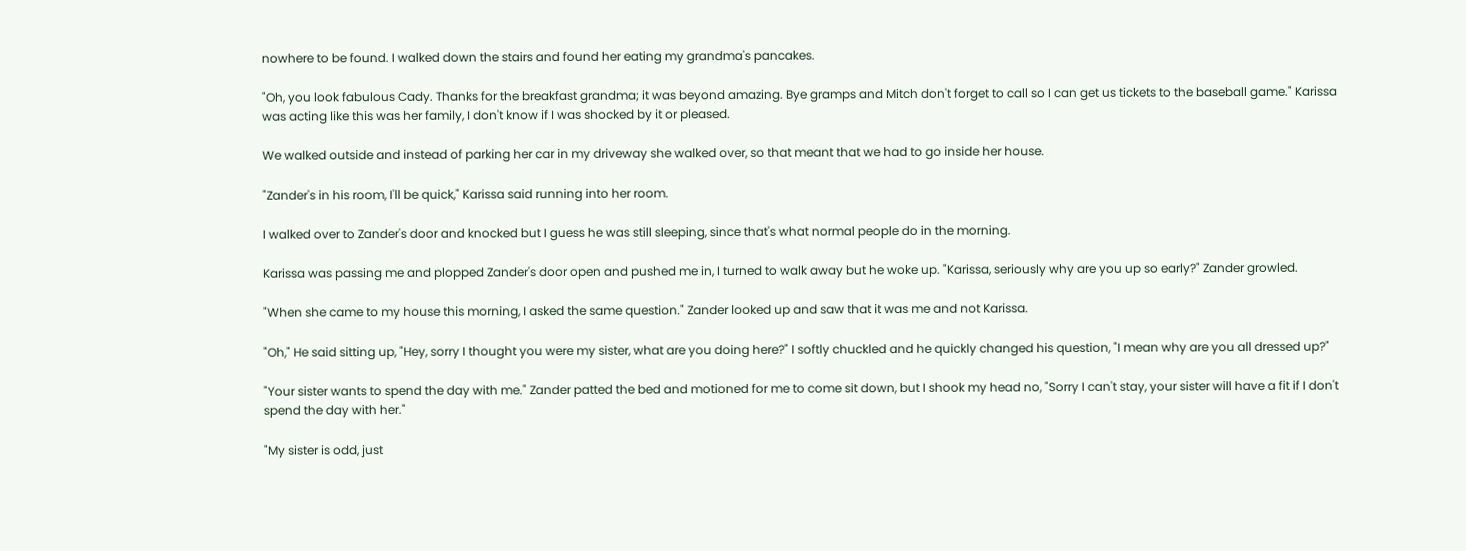nowhere to be found. I walked down the stairs and found her eating my grandma's pancakes.

"Oh, you look fabulous Cady. Thanks for the breakfast grandma; it was beyond amazing. Bye gramps and Mitch don't forget to call so I can get us tickets to the baseball game." Karissa was acting like this was her family, I don't know if I was shocked by it or pleased.

We walked outside and instead of parking her car in my driveway she walked over, so that meant that we had to go inside her house.

"Zander's in his room, I'll be quick," Karissa said running into her room.

I walked over to Zander's door and knocked but I guess he was still sleeping, since that's what normal people do in the morning.

Karissa was passing me and plopped Zander's door open and pushed me in, I turned to walk away but he woke up. "Karissa, seriously why are you up so early?" Zander growled.

"When she came to my house this morning, I asked the same question." Zander looked up and saw that it was me and not Karissa.

"Oh," He said sitting up, "Hey, sorry I thought you were my sister, what are you doing here?" I softly chuckled and he quickly changed his question, "I mean why are you all dressed up?"

"Your sister wants to spend the day with me." Zander patted the bed and motioned for me to come sit down, but I shook my head no, "Sorry I can't stay, your sister will have a fit if I don't spend the day with her."

"My sister is odd, just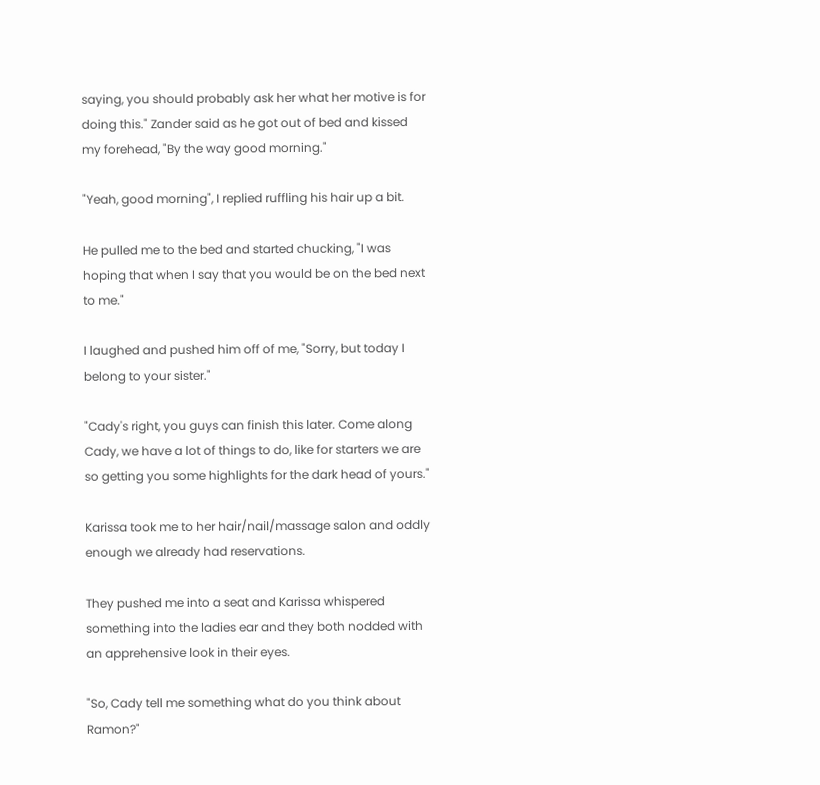saying, you should probably ask her what her motive is for doing this." Zander said as he got out of bed and kissed my forehead, "By the way good morning."

"Yeah, good morning", I replied ruffling his hair up a bit.

He pulled me to the bed and started chucking, "I was hoping that when I say that you would be on the bed next to me."

I laughed and pushed him off of me, "Sorry, but today I belong to your sister."

"Cady's right, you guys can finish this later. Come along Cady, we have a lot of things to do, like for starters we are so getting you some highlights for the dark head of yours."

Karissa took me to her hair/nail/massage salon and oddly enough we already had reservations.

They pushed me into a seat and Karissa whispered something into the ladies ear and they both nodded with an apprehensive look in their eyes.

"So, Cady tell me something what do you think about Ramon?"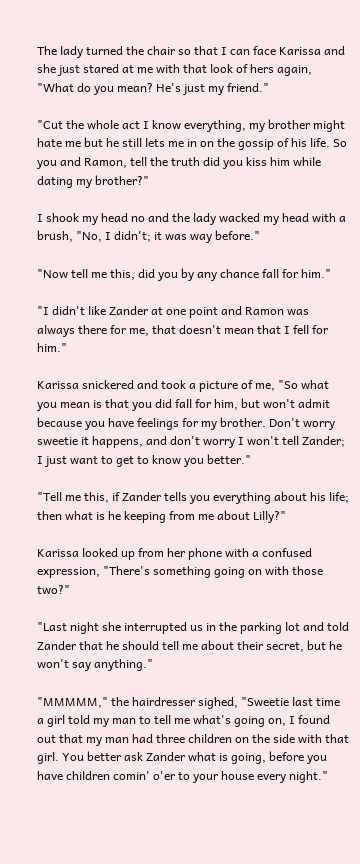The lady turned the chair so that I can face Karissa and she just stared at me with that look of hers again, "What do you mean? He's just my friend."

"Cut the whole act I know everything, my brother might hate me but he still lets me in on the gossip of his life. So you and Ramon, tell the truth did you kiss him while dating my brother?"

I shook my head no and the lady wacked my head with a brush, "No, I didn't; it was way before."

"Now tell me this, did you by any chance fall for him."

"I didn't like Zander at one point and Ramon was always there for me, that doesn't mean that I fell for him."

Karissa snickered and took a picture of me, "So what you mean is that you did fall for him, but won't admit because you have feelings for my brother. Don't worry sweetie it happens, and don't worry I won't tell Zander; I just want to get to know you better."

"Tell me this, if Zander tells you everything about his life; then what is he keeping from me about Lilly?"

Karissa looked up from her phone with a confused expression, "There's something going on with those two?"

"Last night she interrupted us in the parking lot and told Zander that he should tell me about their secret, but he won't say anything."

"MMMMM," the hairdresser sighed, "Sweetie last time a girl told my man to tell me what's going on, I found out that my man had three children on the side with that girl. You better ask Zander what is going, before you have children comin' o'er to your house every night."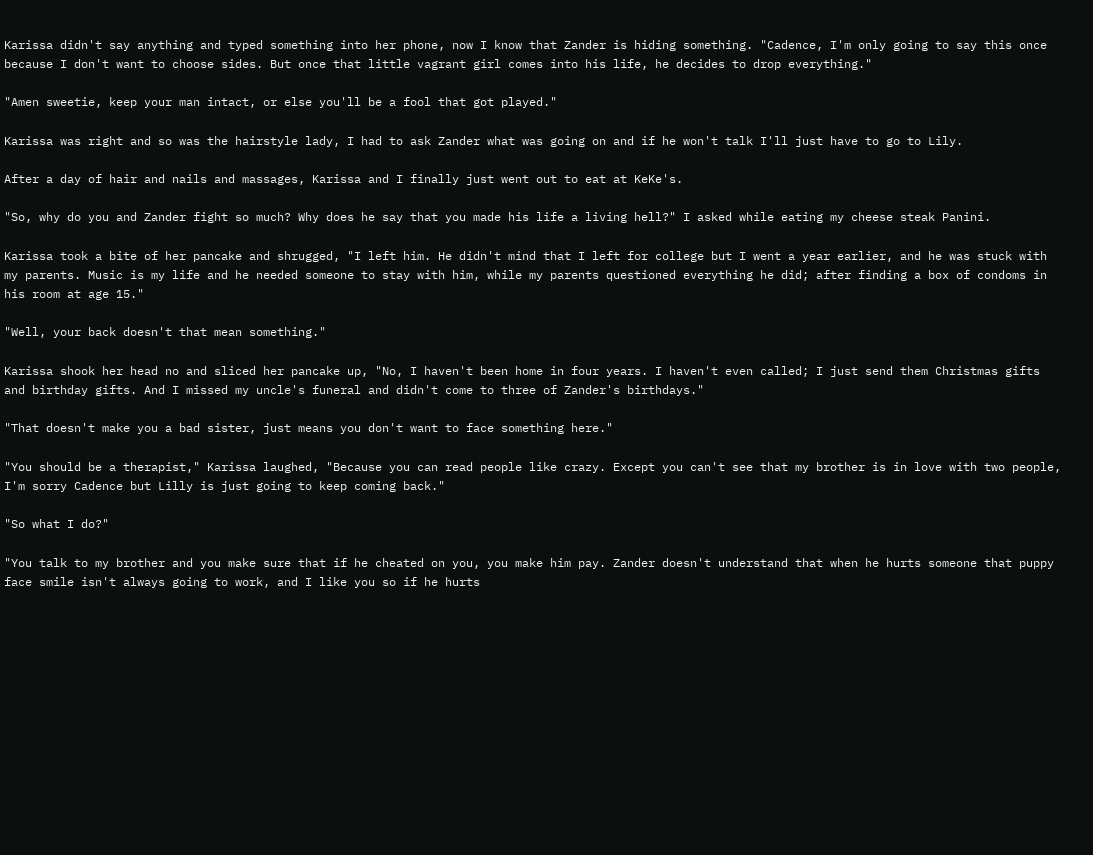Karissa didn't say anything and typed something into her phone, now I know that Zander is hiding something. "Cadence, I'm only going to say this once because I don't want to choose sides. But once that little vagrant girl comes into his life, he decides to drop everything."

"Amen sweetie, keep your man intact, or else you'll be a fool that got played."

Karissa was right and so was the hairstyle lady, I had to ask Zander what was going on and if he won't talk I'll just have to go to Lily.

After a day of hair and nails and massages, Karissa and I finally just went out to eat at KeKe's.

"So, why do you and Zander fight so much? Why does he say that you made his life a living hell?" I asked while eating my cheese steak Panini.

Karissa took a bite of her pancake and shrugged, "I left him. He didn't mind that I left for college but I went a year earlier, and he was stuck with my parents. Music is my life and he needed someone to stay with him, while my parents questioned everything he did; after finding a box of condoms in his room at age 15."

"Well, your back doesn't that mean something."

Karissa shook her head no and sliced her pancake up, "No, I haven't been home in four years. I haven't even called; I just send them Christmas gifts and birthday gifts. And I missed my uncle's funeral and didn't come to three of Zander's birthdays."

"That doesn't make you a bad sister, just means you don't want to face something here."

"You should be a therapist," Karissa laughed, "Because you can read people like crazy. Except you can't see that my brother is in love with two people, I'm sorry Cadence but Lilly is just going to keep coming back."

"So what I do?"

"You talk to my brother and you make sure that if he cheated on you, you make him pay. Zander doesn't understand that when he hurts someone that puppy face smile isn't always going to work, and I like you so if he hurts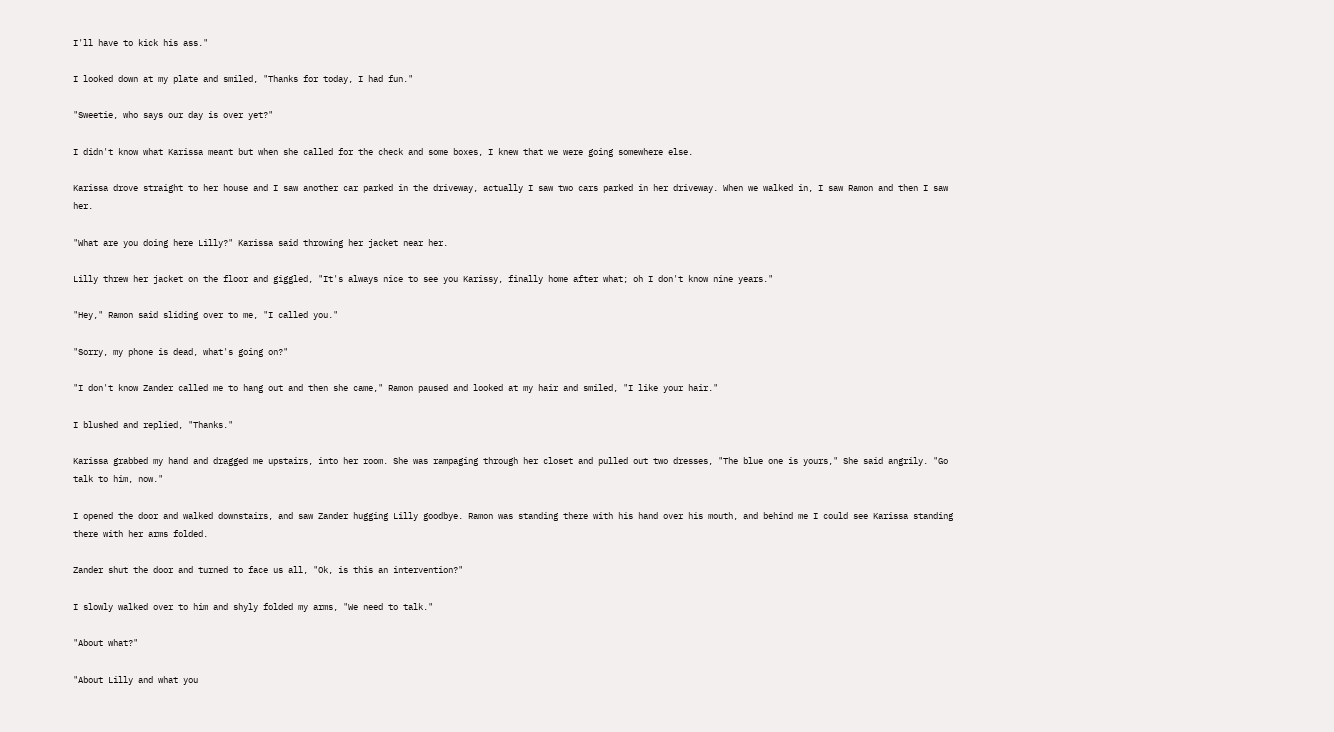I'll have to kick his ass."

I looked down at my plate and smiled, "Thanks for today, I had fun."

"Sweetie, who says our day is over yet?"

I didn't know what Karissa meant but when she called for the check and some boxes, I knew that we were going somewhere else.

Karissa drove straight to her house and I saw another car parked in the driveway, actually I saw two cars parked in her driveway. When we walked in, I saw Ramon and then I saw her.

"What are you doing here Lilly?" Karissa said throwing her jacket near her.

Lilly threw her jacket on the floor and giggled, "It's always nice to see you Karissy, finally home after what; oh I don't know nine years."

"Hey," Ramon said sliding over to me, "I called you."

"Sorry, my phone is dead, what's going on?"

"I don't know Zander called me to hang out and then she came," Ramon paused and looked at my hair and smiled, "I like your hair."

I blushed and replied, "Thanks."

Karissa grabbed my hand and dragged me upstairs, into her room. She was rampaging through her closet and pulled out two dresses, "The blue one is yours," She said angrily. "Go talk to him, now."

I opened the door and walked downstairs, and saw Zander hugging Lilly goodbye. Ramon was standing there with his hand over his mouth, and behind me I could see Karissa standing there with her arms folded.

Zander shut the door and turned to face us all, "Ok, is this an intervention?"

I slowly walked over to him and shyly folded my arms, "We need to talk."

"About what?"

"About Lilly and what you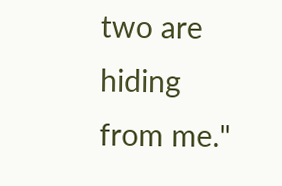two are hiding from me."